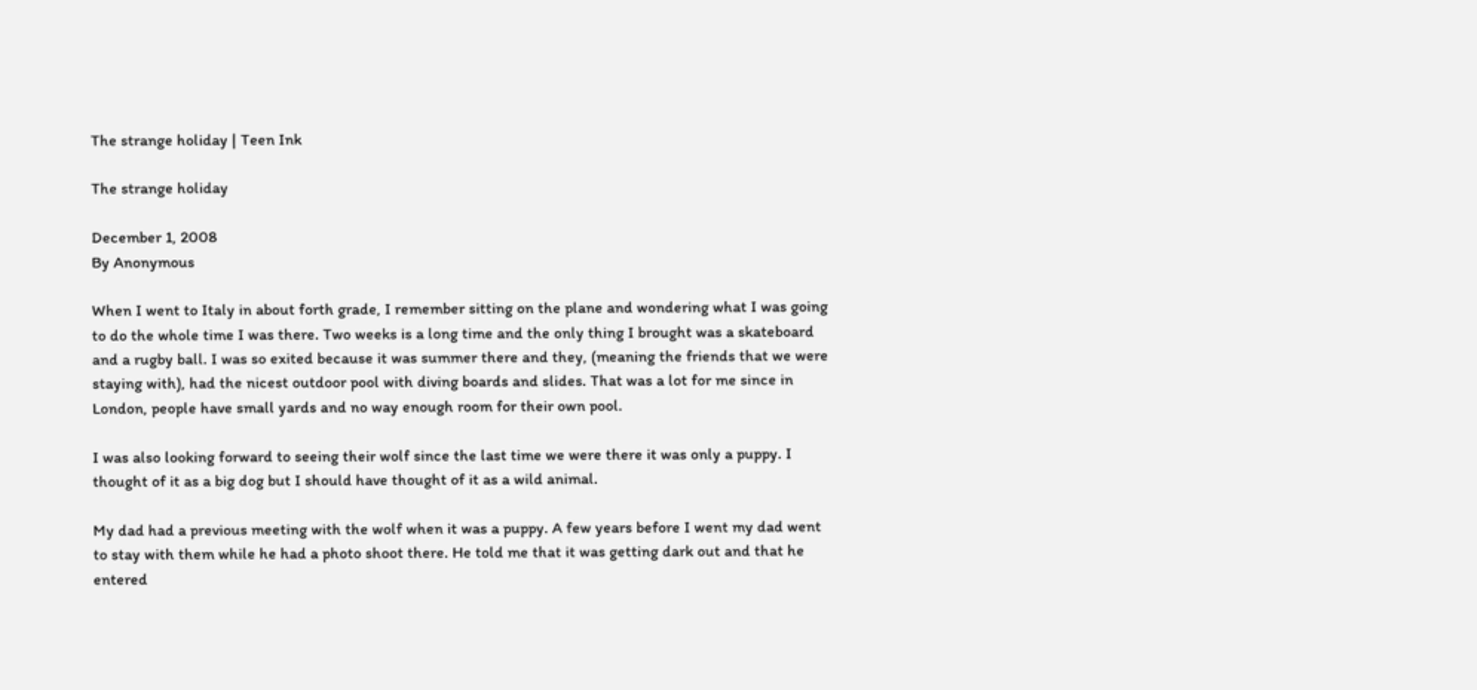The strange holiday | Teen Ink

The strange holiday

December 1, 2008
By Anonymous

When I went to Italy in about forth grade, I remember sitting on the plane and wondering what I was going to do the whole time I was there. Two weeks is a long time and the only thing I brought was a skateboard and a rugby ball. I was so exited because it was summer there and they, (meaning the friends that we were staying with), had the nicest outdoor pool with diving boards and slides. That was a lot for me since in London, people have small yards and no way enough room for their own pool.

I was also looking forward to seeing their wolf since the last time we were there it was only a puppy. I thought of it as a big dog but I should have thought of it as a wild animal.

My dad had a previous meeting with the wolf when it was a puppy. A few years before I went my dad went to stay with them while he had a photo shoot there. He told me that it was getting dark out and that he entered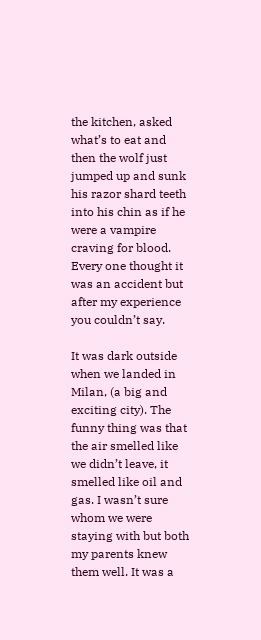the kitchen, asked what’s to eat and then the wolf just jumped up and sunk his razor shard teeth into his chin as if he were a vampire craving for blood. Every one thought it was an accident but after my experience you couldn’t say.

It was dark outside when we landed in Milan, (a big and exciting city). The funny thing was that the air smelled like we didn’t leave, it smelled like oil and gas. I wasn’t sure whom we were staying with but both my parents knew them well. It was a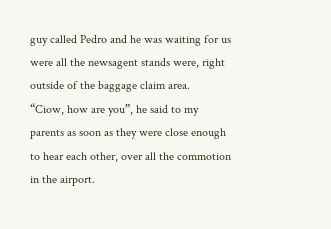guy called Pedro and he was waiting for us were all the newsagent stands were, right outside of the baggage claim area.
“Ciow, how are you”, he said to my parents as soon as they were close enough to hear each other, over all the commotion in the airport.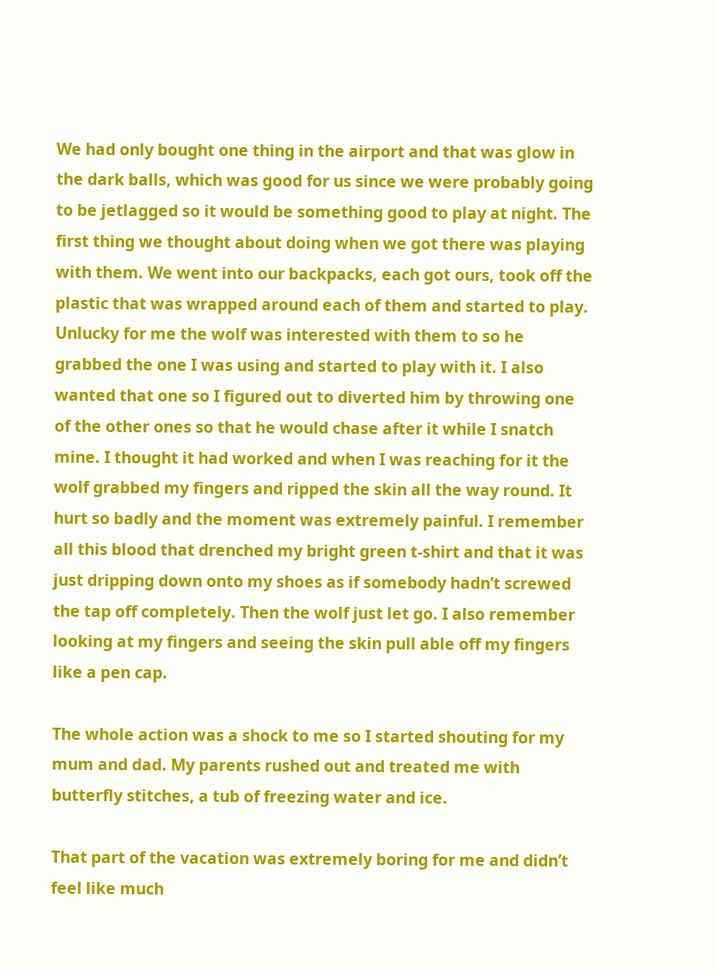We had only bought one thing in the airport and that was glow in the dark balls, which was good for us since we were probably going to be jetlagged so it would be something good to play at night. The first thing we thought about doing when we got there was playing with them. We went into our backpacks, each got ours, took off the plastic that was wrapped around each of them and started to play. Unlucky for me the wolf was interested with them to so he grabbed the one I was using and started to play with it. I also wanted that one so I figured out to diverted him by throwing one of the other ones so that he would chase after it while I snatch mine. I thought it had worked and when I was reaching for it the wolf grabbed my fingers and ripped the skin all the way round. It hurt so badly and the moment was extremely painful. I remember all this blood that drenched my bright green t-shirt and that it was just dripping down onto my shoes as if somebody hadn’t screwed the tap off completely. Then the wolf just let go. I also remember looking at my fingers and seeing the skin pull able off my fingers like a pen cap.

The whole action was a shock to me so I started shouting for my mum and dad. My parents rushed out and treated me with butterfly stitches, a tub of freezing water and ice.

That part of the vacation was extremely boring for me and didn’t feel like much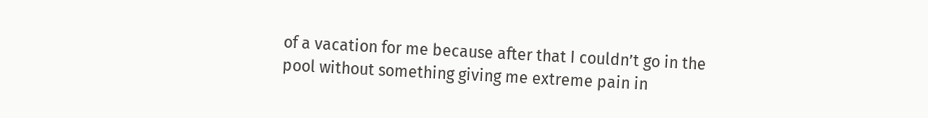of a vacation for me because after that I couldn’t go in the pool without something giving me extreme pain in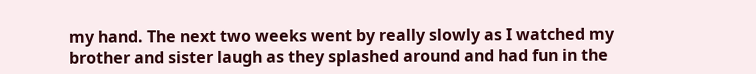my hand. The next two weeks went by really slowly as I watched my brother and sister laugh as they splashed around and had fun in the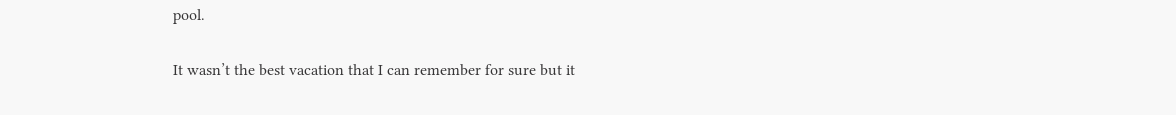pool.

It wasn’t the best vacation that I can remember for sure but it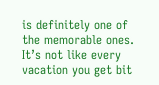is definitely one of the memorable ones. It’s not like every vacation you get bit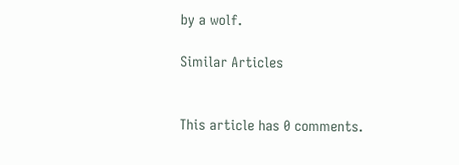by a wolf.

Similar Articles


This article has 0 comments.